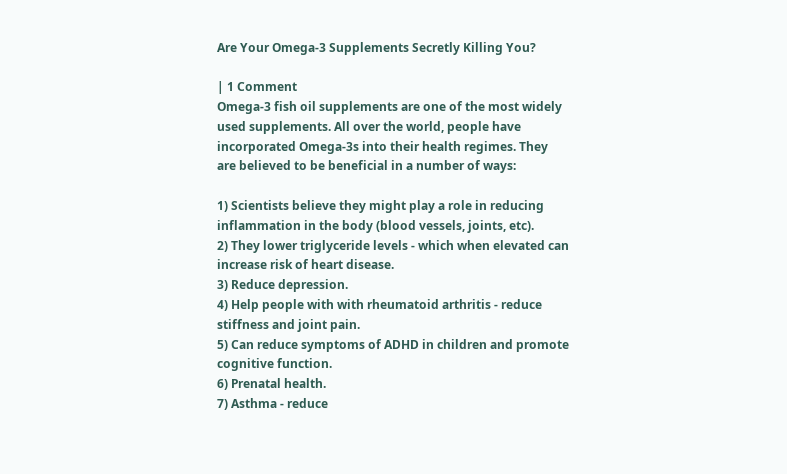Are Your Omega-3 Supplements Secretly Killing You?

| 1 Comment
Omega-3 fish oil supplements are one of the most widely used supplements. All over the world, people have incorporated Omega-3s into their health regimes. They are believed to be beneficial in a number of ways:

1) Scientists believe they might play a role in reducing inflammation in the body (blood vessels, joints, etc).
2) They lower triglyceride levels - which when elevated can increase risk of heart disease.
3) Reduce depression.
4) Help people with with rheumatoid arthritis - reduce stiffness and joint pain.
5) Can reduce symptoms of ADHD in children and promote cognitive function.
6) Prenatal health.
7) Asthma - reduce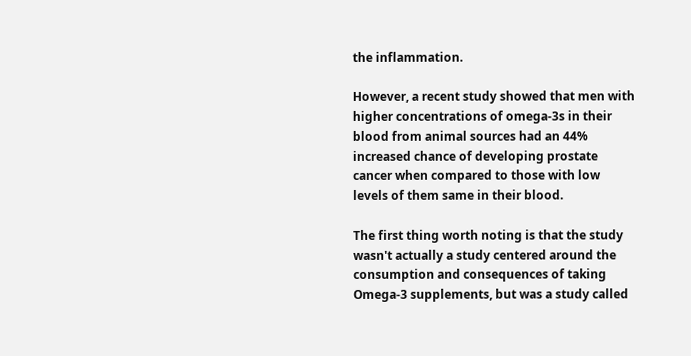the inflammation.

However, a recent study showed that men with higher concentrations of omega-3s in their blood from animal sources had an 44% increased chance of developing prostate cancer when compared to those with low levels of them same in their blood.

The first thing worth noting is that the study wasn't actually a study centered around the consumption and consequences of taking Omega-3 supplements, but was a study called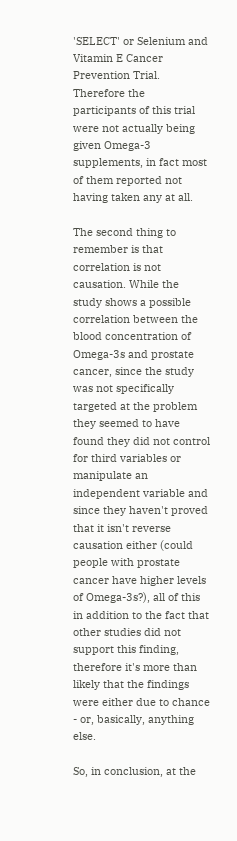'SELECT' or Selenium and Vitamin E Cancer Prevention Trial. Therefore the participants of this trial were not actually being given Omega-3 supplements, in fact most of them reported not having taken any at all.

The second thing to remember is that correlation is not causation. While the study shows a possible correlation between the blood concentration of Omega-3s and prostate cancer, since the study was not specifically targeted at the problem they seemed to have found they did not control for third variables or manipulate an independent variable and since they haven't proved that it isn't reverse causation either (could people with prostate cancer have higher levels of Omega-3s?), all of this in addition to the fact that other studies did not support this finding, therefore it's more than likely that the findings were either due to chance - or, basically, anything else.

So, in conclusion, at the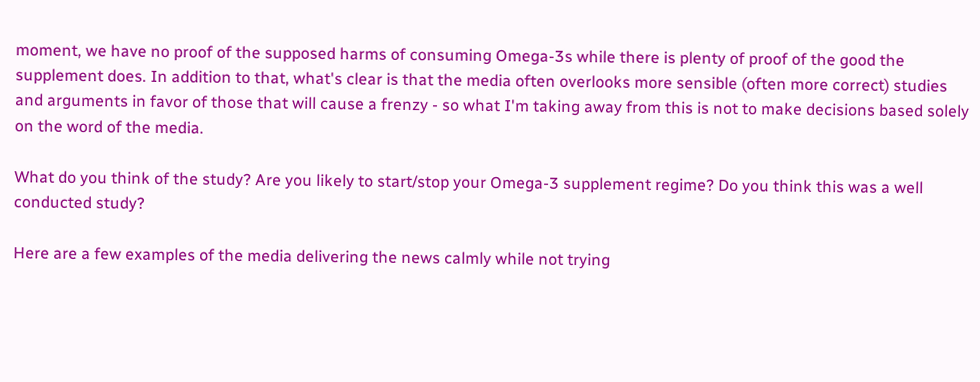moment, we have no proof of the supposed harms of consuming Omega-3s while there is plenty of proof of the good the supplement does. In addition to that, what's clear is that the media often overlooks more sensible (often more correct) studies and arguments in favor of those that will cause a frenzy - so what I'm taking away from this is not to make decisions based solely on the word of the media.

What do you think of the study? Are you likely to start/stop your Omega-3 supplement regime? Do you think this was a well conducted study?

Here are a few examples of the media delivering the news calmly while not trying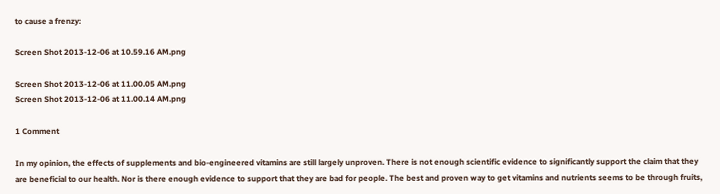to cause a frenzy:

Screen Shot 2013-12-06 at 10.59.16 AM.png

Screen Shot 2013-12-06 at 11.00.05 AM.png
Screen Shot 2013-12-06 at 11.00.14 AM.png

1 Comment

In my opinion, the effects of supplements and bio-engineered vitamins are still largely unproven. There is not enough scientific evidence to significantly support the claim that they are beneficial to our health. Nor is there enough evidence to support that they are bad for people. The best and proven way to get vitamins and nutrients seems to be through fruits,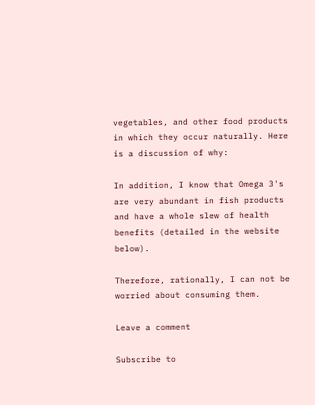vegetables, and other food products in which they occur naturally. Here is a discussion of why:

In addition, I know that Omega 3's are very abundant in fish products and have a whole slew of health benefits (detailed in the website below).

Therefore, rationally, I can not be worried about consuming them.

Leave a comment

Subscribe to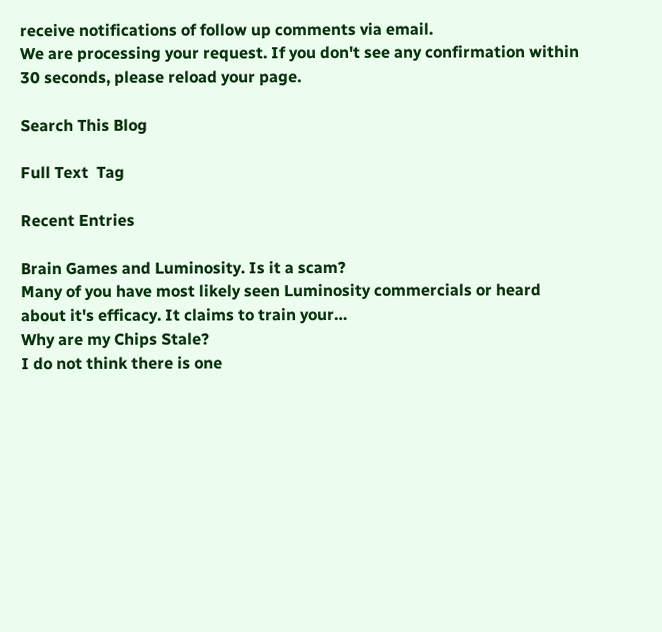receive notifications of follow up comments via email.
We are processing your request. If you don't see any confirmation within 30 seconds, please reload your page.

Search This Blog

Full Text  Tag

Recent Entries

Brain Games and Luminosity. Is it a scam?
Many of you have most likely seen Luminosity commercials or heard about it's efficacy. It claims to train your…
Why are my Chips Stale?
I do not think there is one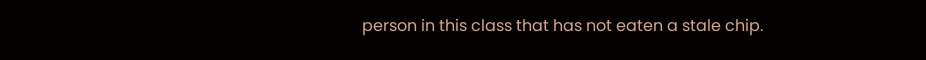person in this class that has not eaten a stale chip.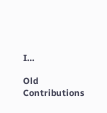I…

Old Contributions